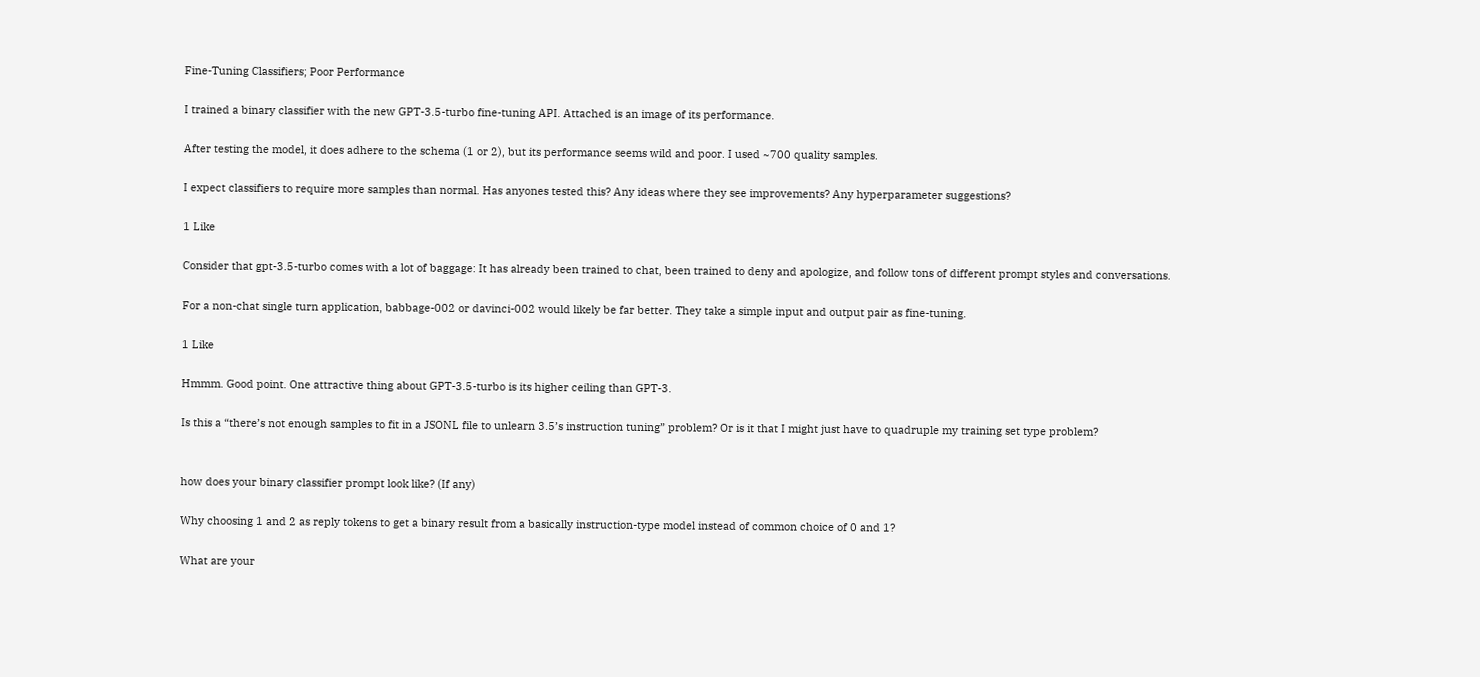Fine-Tuning Classifiers; Poor Performance

I trained a binary classifier with the new GPT-3.5-turbo fine-tuning API. Attached is an image of its performance.

After testing the model, it does adhere to the schema (1 or 2), but its performance seems wild and poor. I used ~700 quality samples.

I expect classifiers to require more samples than normal. Has anyones tested this? Any ideas where they see improvements? Any hyperparameter suggestions?

1 Like

Consider that gpt-3.5-turbo comes with a lot of baggage: It has already been trained to chat, been trained to deny and apologize, and follow tons of different prompt styles and conversations.

For a non-chat single turn application, babbage-002 or davinci-002 would likely be far better. They take a simple input and output pair as fine-tuning.

1 Like

Hmmm. Good point. One attractive thing about GPT-3.5-turbo is its higher ceiling than GPT-3.

Is this a “there’s not enough samples to fit in a JSONL file to unlearn 3.5’s instruction tuning” problem? Or is it that I might just have to quadruple my training set type problem?


how does your binary classifier prompt look like? (If any)

Why choosing 1 and 2 as reply tokens to get a binary result from a basically instruction-type model instead of common choice of 0 and 1?

What are your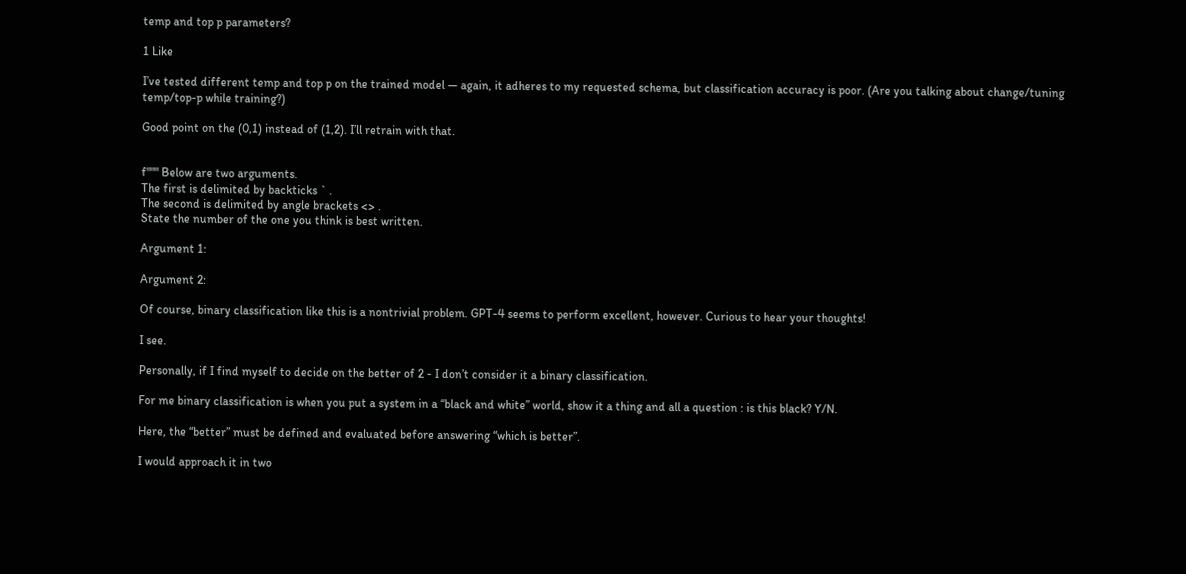temp and top p parameters?

1 Like

I’ve tested different temp and top p on the trained model — again, it adheres to my requested schema, but classification accuracy is poor. (Are you talking about change/tuning temp/top-p while training?)

Good point on the (0,1) instead of (1,2). I’ll retrain with that.


f""" Below are two arguments.
The first is delimited by backticks ` .
The second is delimited by angle brackets <> .
State the number of the one you think is best written.

Argument 1:

Argument 2:

Of course, binary classification like this is a nontrivial problem. GPT-4 seems to perform excellent, however. Curious to hear your thoughts!

I see.

Personally, if I find myself to decide on the better of 2 - I don’t consider it a binary classification.

For me binary classification is when you put a system in a “black and white” world, show it a thing and all a question : is this black? Y/N.

Here, the “better” must be defined and evaluated before answering “which is better”.

I would approach it in two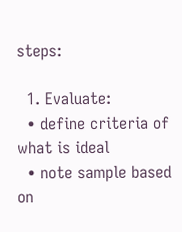steps:

  1. Evaluate:
  • define criteria of what is ideal
  • note sample based on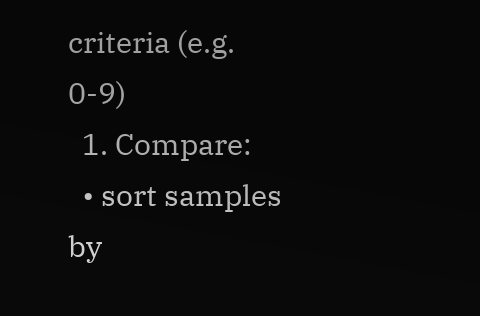criteria (e.g. 0-9)
  1. Compare:
  • sort samples by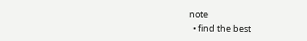note
  • find the best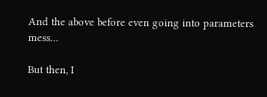And the above before even going into parameters mess…

But then, I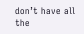don’t have all the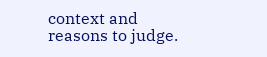context and reasons to judge.